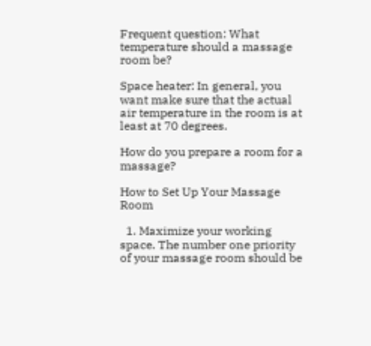Frequent question: What temperature should a massage room be?

Space heater: In general, you want make sure that the actual air temperature in the room is at least at 70 degrees.

How do you prepare a room for a massage?

How to Set Up Your Massage Room

  1. Maximize your working space. The number one priority of your massage room should be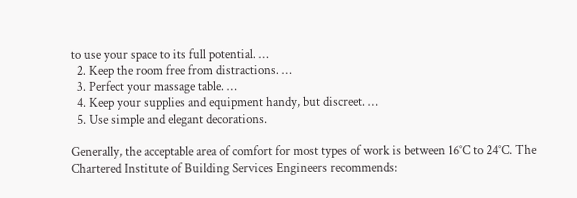to use your space to its full potential. …
  2. Keep the room free from distractions. …
  3. Perfect your massage table. …
  4. Keep your supplies and equipment handy, but discreet. …
  5. Use simple and elegant decorations.

Generally, the acceptable area of comfort for most types of work is between 16°C to 24°C. The Chartered Institute of Building Services Engineers recommends: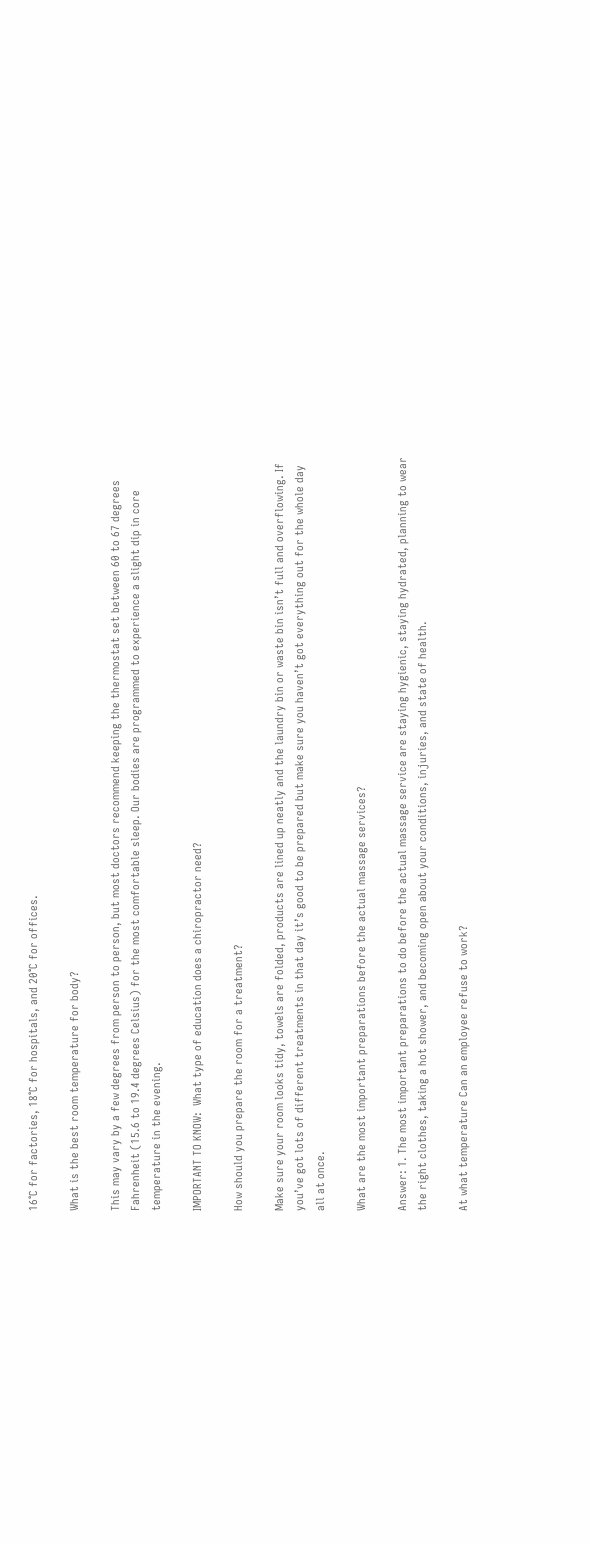16°C for factories, 18°C for hospitals, and 20°C for offices.

What is the best room temperature for body?

This may vary by a few degrees from person to person, but most doctors recommend keeping the thermostat set between 60 to 67 degrees Fahrenheit (15.6 to 19.4 degrees Celsius) for the most comfortable sleep. Our bodies are programmed to experience a slight dip in core temperature in the evening.

IMPORTANT TO KNOW:  What type of education does a chiropractor need?

How should you prepare the room for a treatment?

Make sure your room looks tidy, towels are folded, products are lined up neatly and the laundry bin or waste bin isn’t full and overflowing. If you’ve got lots of different treatments in that day it’s good to be prepared but make sure you haven’t got everything out for the whole day all at once.

What are the most important preparations before the actual massage services?

Answer: 1. The most important preparations to do before the actual massage service are staying hygienic, staying hydrated, planning to wear the right clothes, taking a hot shower, and becoming open about your conditions, injuries, and state of health.

At what temperature Can an employee refuse to work?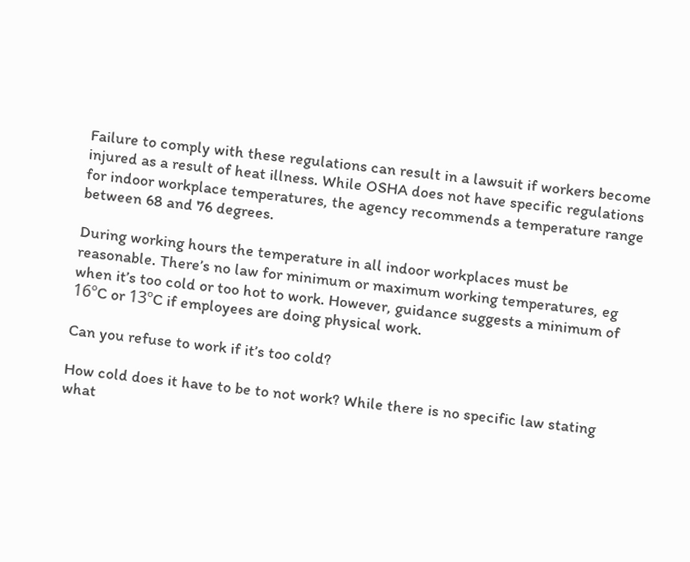Failure to comply with these regulations can result in a lawsuit if workers become injured as a result of heat illness. While OSHA does not have specific regulations for indoor workplace temperatures, the agency recommends a temperature range between 68 and 76 degrees.

During working hours the temperature in all indoor workplaces must be reasonable. There’s no law for minimum or maximum working temperatures, eg when it’s too cold or too hot to work. However, guidance suggests a minimum of 16ºC or 13ºC if employees are doing physical work.

Can you refuse to work if it’s too cold?

How cold does it have to be to not work? While there is no specific law stating what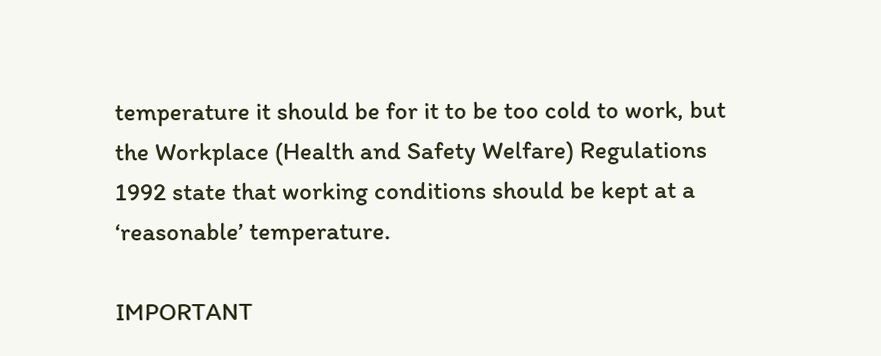temperature it should be for it to be too cold to work, but the Workplace (Health and Safety Welfare) Regulations 1992 state that working conditions should be kept at a ‘reasonable’ temperature.

IMPORTANT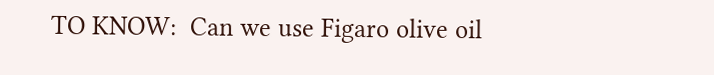TO KNOW:  Can we use Figaro olive oil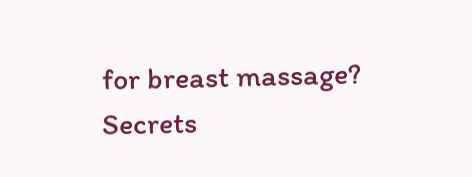for breast massage?
Secrets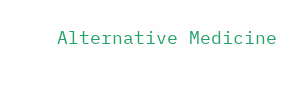Alternative Medicine